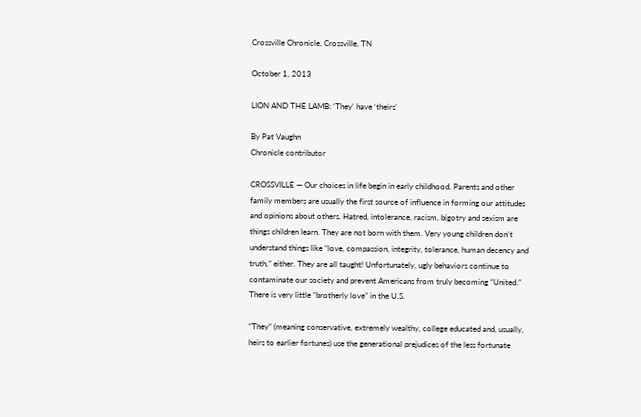Crossville Chronicle, Crossville, TN

October 1, 2013

LION AND THE LAMB: ‘They’ have ‘theirs’

By Pat Vaughn
Chronicle contributor

CROSSVILLE — Our choices in life begin in early childhood. Parents and other family members are usually the first source of influence in forming our attitudes and opinions about others. Hatred, intolerance, racism, bigotry and sexism are things children learn. They are not born with them. Very young children don’t understand things like “love, compassion, integrity, tolerance, human decency and truth,” either. They are all taught! Unfortunately, ugly behaviors continue to contaminate our society and prevent Americans from truly becoming “United.” There is very little “brotherly love” in the U.S.

“They” (meaning conservative, extremely wealthy, college educated and, usually, heirs to earlier fortunes) use the generational prejudices of the less fortunate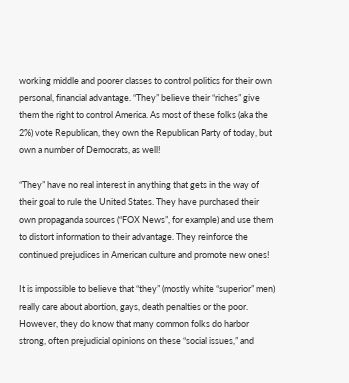working middle and poorer classes to control politics for their own personal, financial advantage. “They” believe their “riches” give them the right to control America. As most of these folks (aka the 2%) vote Republican, they own the Republican Party of today, but own a number of Democrats, as well!

“They” have no real interest in anything that gets in the way of their goal to rule the United States. They have purchased their own propaganda sources (“FOX News”, for example) and use them to distort information to their advantage. They reinforce the continued prejudices in American culture and promote new ones!

It is impossible to believe that “they” (mostly white “superior” men) really care about abortion, gays, death penalties or the poor. However, they do know that many common folks do harbor strong, often prejudicial opinions on these “social issues,” and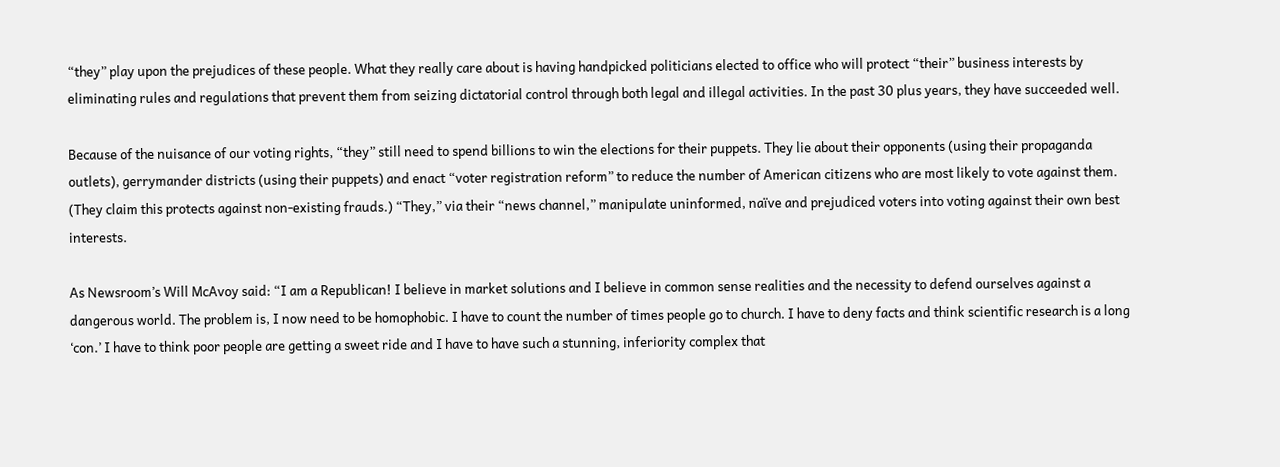“they” play upon the prejudices of these people. What they really care about is having handpicked politicians elected to office who will protect “their” business interests by eliminating rules and regulations that prevent them from seizing dictatorial control through both legal and illegal activities. In the past 30 plus years, they have succeeded well.

Because of the nuisance of our voting rights, “they” still need to spend billions to win the elections for their puppets. They lie about their opponents (using their propaganda outlets), gerrymander districts (using their puppets) and enact “voter registration reform” to reduce the number of American citizens who are most likely to vote against them. (They claim this protects against non-existing frauds.) “They,” via their “news channel,” manipulate uninformed, naïve and prejudiced voters into voting against their own best interests.

As Newsroom’s Will McAvoy said: “I am a Republican! I believe in market solutions and I believe in common sense realities and the necessity to defend ourselves against a dangerous world. The problem is, I now need to be homophobic. I have to count the number of times people go to church. I have to deny facts and think scientific research is a long ‘con.’ I have to think poor people are getting a sweet ride and I have to have such a stunning, inferiority complex that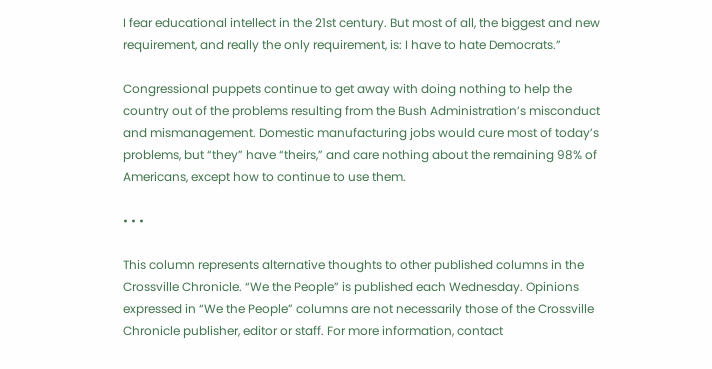I fear educational intellect in the 21st century. But most of all, the biggest and new requirement, and really the only requirement, is: I have to hate Democrats.”

Congressional puppets continue to get away with doing nothing to help the country out of the problems resulting from the Bush Administration’s misconduct and mismanagement. Domestic manufacturing jobs would cure most of today’s problems, but “they” have “theirs,” and care nothing about the remaining 98% of Americans, except how to continue to use them.

• • •

This column represents alternative thoughts to other published columns in the Crossville Chronicle. “We the People” is published each Wednesday. Opinions expressed in “We the People” columns are not necessarily those of the Crossville Chronicle publisher, editor or staff. For more information, contact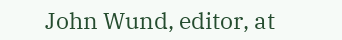John Wund, editor, at